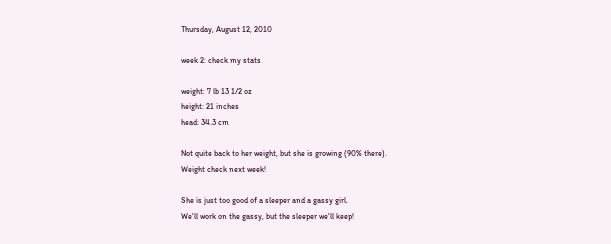Thursday, August 12, 2010

week 2: check my stats

weight: 7 lb 13 1/2 oz
height: 21 inches
head: 34.3 cm

Not quite back to her weight, but she is growing (90% there).
Weight check next week!

She is just too good of a sleeper and a gassy girl.
We'll work on the gassy, but the sleeper we'll keep!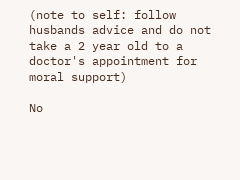(note to self: follow husbands advice and do not take a 2 year old to a doctor's appointment for moral support)

No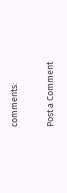comments:

Post a Comment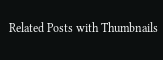Related Posts with Thumbnails